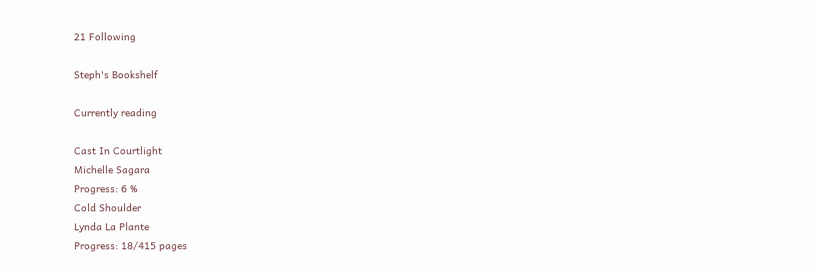21 Following

Steph's Bookshelf

Currently reading

Cast In Courtlight
Michelle Sagara
Progress: 6 %
Cold Shoulder
Lynda La Plante
Progress: 18/415 pages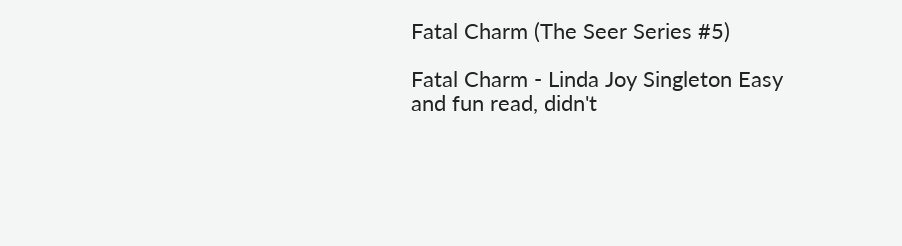Fatal Charm (The Seer Series #5)

Fatal Charm - Linda Joy Singleton Easy and fun read, didn't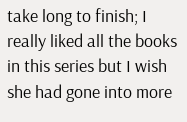take long to finish; I really liked all the books in this series but I wish she had gone into more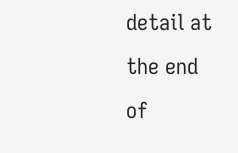detail at the end of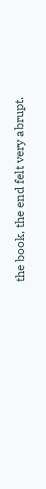the book, the end felt very abrupt.